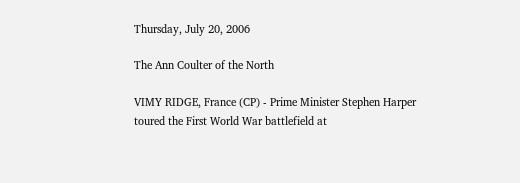Thursday, July 20, 2006

The Ann Coulter of the North

VIMY RIDGE, France (CP) - Prime Minister Stephen Harper toured the First World War battlefield at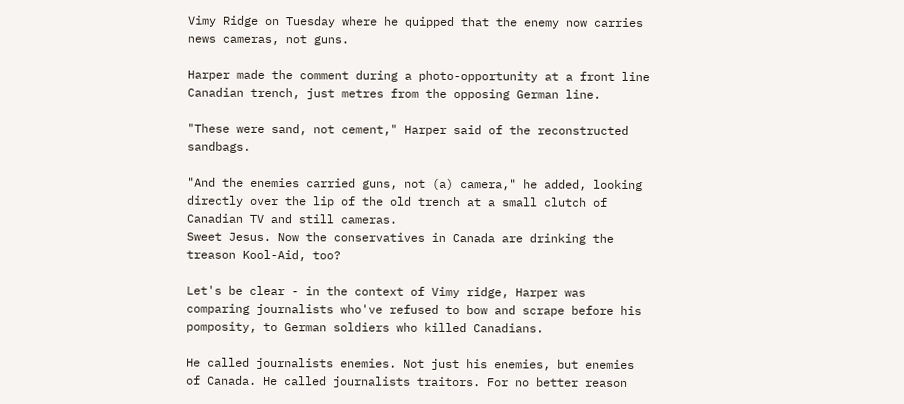Vimy Ridge on Tuesday where he quipped that the enemy now carries news cameras, not guns.

Harper made the comment during a photo-opportunity at a front line Canadian trench, just metres from the opposing German line.

"These were sand, not cement," Harper said of the reconstructed sandbags.

"And the enemies carried guns, not (a) camera," he added, looking directly over the lip of the old trench at a small clutch of Canadian TV and still cameras.
Sweet Jesus. Now the conservatives in Canada are drinking the treason Kool-Aid, too?

Let's be clear - in the context of Vimy ridge, Harper was comparing journalists who've refused to bow and scrape before his pomposity, to German soldiers who killed Canadians.

He called journalists enemies. Not just his enemies, but enemies of Canada. He called journalists traitors. For no better reason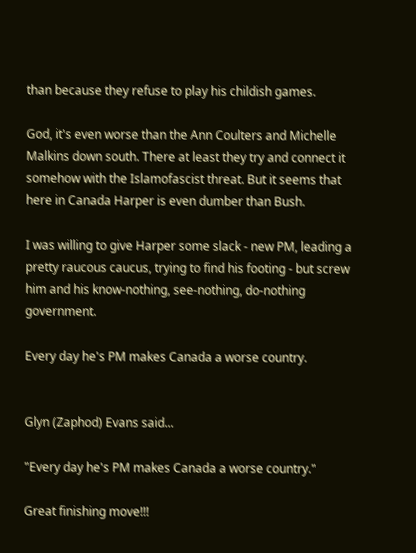than because they refuse to play his childish games.

God, it's even worse than the Ann Coulters and Michelle Malkins down south. There at least they try and connect it somehow with the Islamofascist threat. But it seems that here in Canada Harper is even dumber than Bush.

I was willing to give Harper some slack - new PM, leading a pretty raucous caucus, trying to find his footing - but screw him and his know-nothing, see-nothing, do-nothing government.

Every day he's PM makes Canada a worse country.


Glyn (Zaphod) Evans said...

"Every day he's PM makes Canada a worse country."

Great finishing move!!!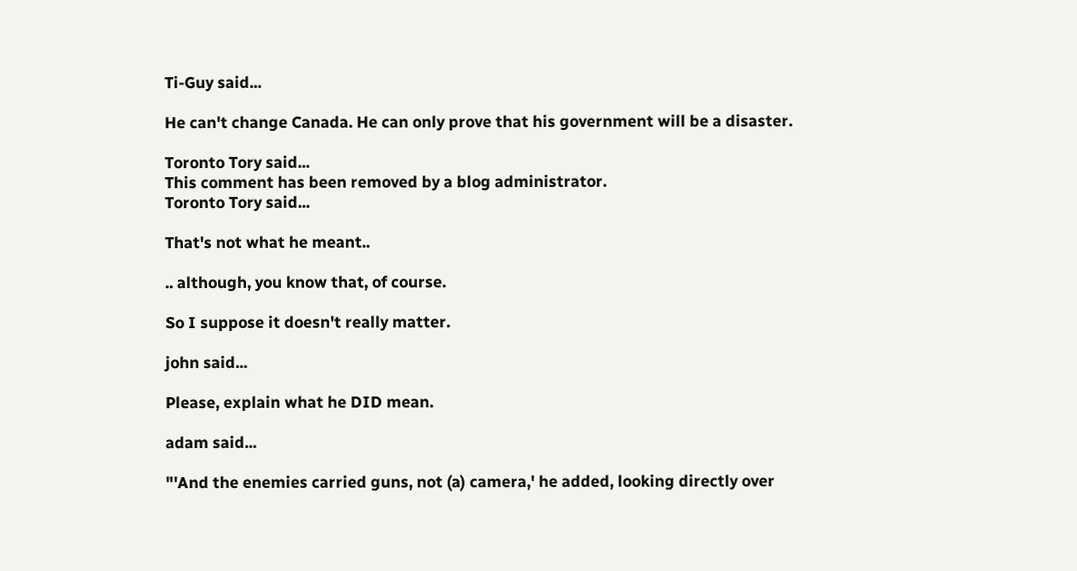Ti-Guy said...

He can't change Canada. He can only prove that his government will be a disaster.

Toronto Tory said...
This comment has been removed by a blog administrator.
Toronto Tory said...

That's not what he meant..

.. although, you know that, of course.

So I suppose it doesn't really matter.

john said...

Please, explain what he DID mean.

adam said...

"'And the enemies carried guns, not (a) camera,' he added, looking directly over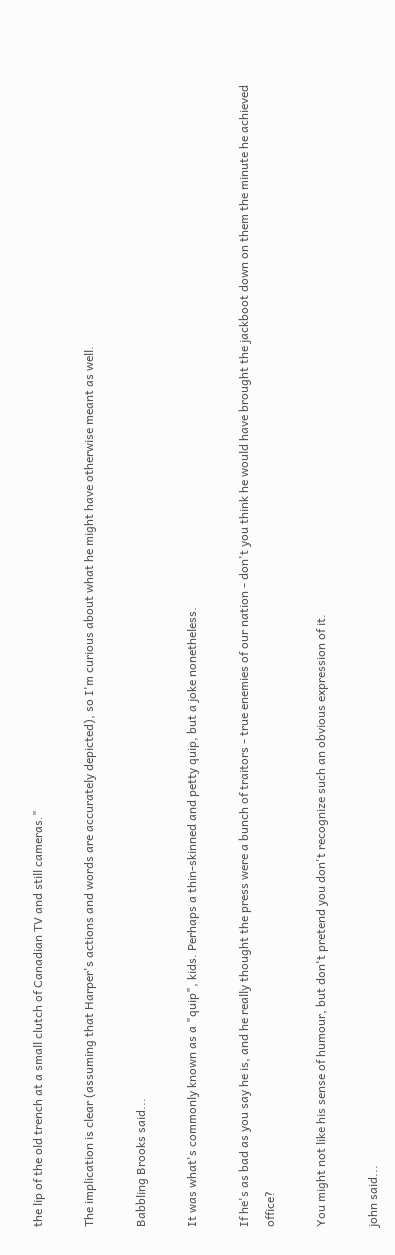the lip of the old trench at a small clutch of Canadian TV and still cameras."

The implication is clear (assuming that Harper's actions and words are accurately depicted), so I'm curious about what he might have otherwise meant as well.

Babbling Brooks said...

It was what's commonly known as a "quip", kids. Perhaps a thin-skinned and petty quip, but a joke nonetheless.

If he's as bad as you say he is, and he really thought the press were a bunch of traitors - true enemies of our nation - don't you think he would have brought the jackboot down on them the minute he achieved office?

You might not like his sense of humour, but don't pretend you don't recognize such an obvious expression of it.

john said...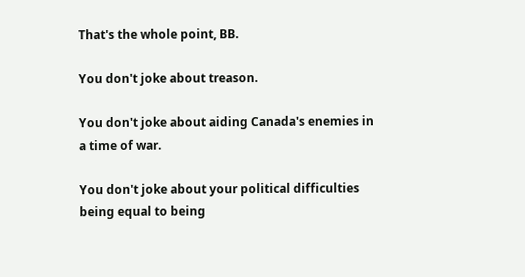That's the whole point, BB.

You don't joke about treason.

You don't joke about aiding Canada's enemies in a time of war.

You don't joke about your political difficulties being equal to being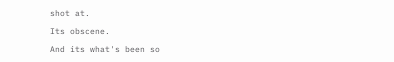shot at.

Its obscene.

And its what's been so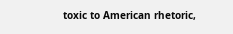toxic to American rhetoric,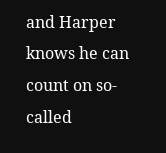and Harper knows he can count on so-called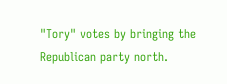"Tory" votes by bringing the Republican party north.